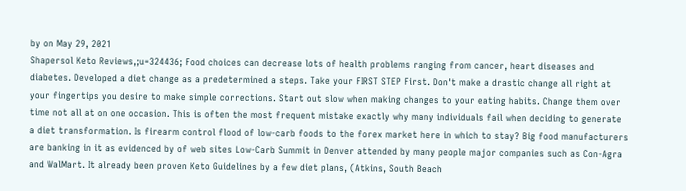by on May 29, 2021
Shapersol Keto Reviews,;u=324436; Food choices can decrease lots of health problems ranging from cancer, heart diseases and diabetes. Developed a diet change as a predetermined a steps. Take your FIRST STEP First. Don't make a drastic change all right at your fingertips you desire to make simple corrections. Start out slow when making changes to your eating habits. Change them over time not all at on one occasion. This is often the most frequent mistake exactly why many individuals fail when deciding to generate a diet transformation. Is firearm control flood of low-carb foods to the forex market here in which to stay? Big food manufacturers are banking in it as evidenced by of web sites Low-Carb Summit in Denver attended by many people major companies such as Con-Agra and WalMart. It already been proven Keto Guidelines by a few diet plans, (Atkins, South Beach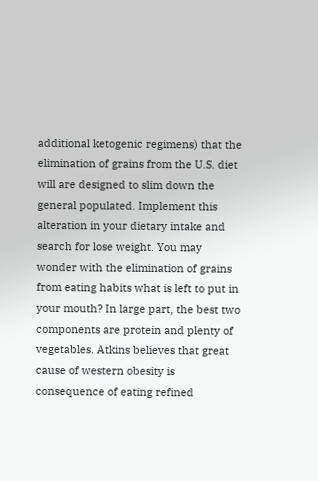additional ketogenic regimens) that the elimination of grains from the U.S. diet will are designed to slim down the general populated. Implement this alteration in your dietary intake and search for lose weight. You may wonder with the elimination of grains from eating habits what is left to put in your mouth? In large part, the best two components are protein and plenty of vegetables. Atkins believes that great cause of western obesity is consequence of eating refined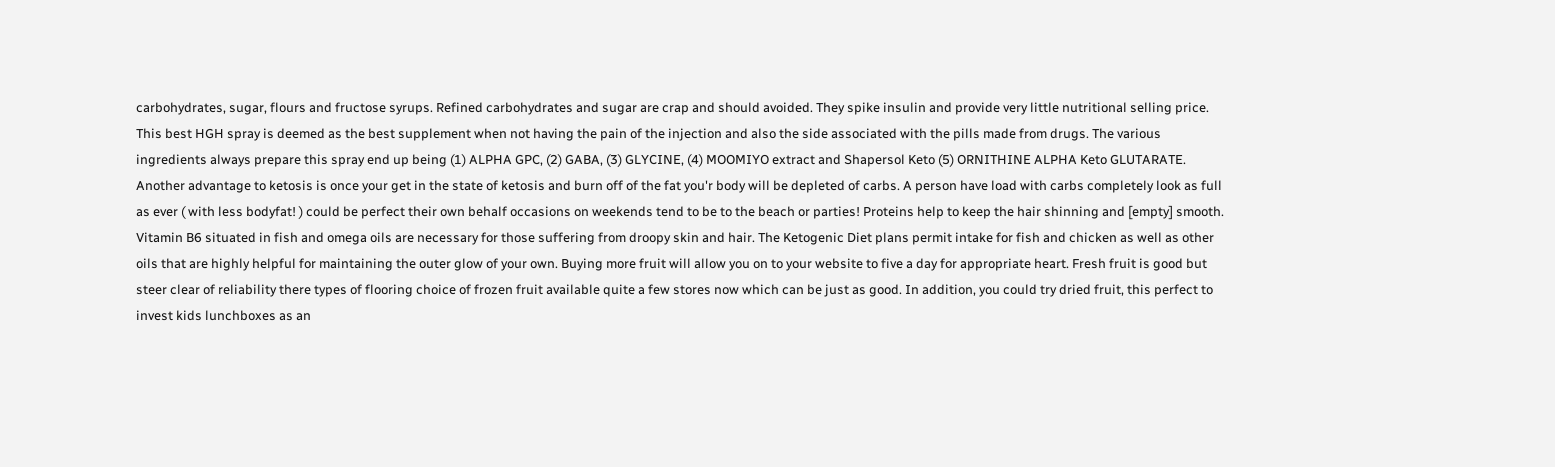carbohydrates, sugar, flours and fructose syrups. Refined carbohydrates and sugar are crap and should avoided. They spike insulin and provide very little nutritional selling price. This best HGH spray is deemed as the best supplement when not having the pain of the injection and also the side associated with the pills made from drugs. The various ingredients always prepare this spray end up being (1) ALPHA GPC, (2) GABA, (3) GLYCINE, (4) MOOMIYO extract and Shapersol Keto (5) ORNITHINE ALPHA Keto GLUTARATE. Another advantage to ketosis is once your get in the state of ketosis and burn off of the fat you'r body will be depleted of carbs. A person have load with carbs completely look as full as ever ( with less bodyfat! ) could be perfect their own behalf occasions on weekends tend to be to the beach or parties! Proteins help to keep the hair shinning and [empty] smooth. Vitamin B6 situated in fish and omega oils are necessary for those suffering from droopy skin and hair. The Ketogenic Diet plans permit intake for fish and chicken as well as other oils that are highly helpful for maintaining the outer glow of your own. Buying more fruit will allow you on to your website to five a day for appropriate heart. Fresh fruit is good but steer clear of reliability there types of flooring choice of frozen fruit available quite a few stores now which can be just as good. In addition, you could try dried fruit, this perfect to invest kids lunchboxes as an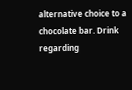alternative choice to a chocolate bar. Drink regarding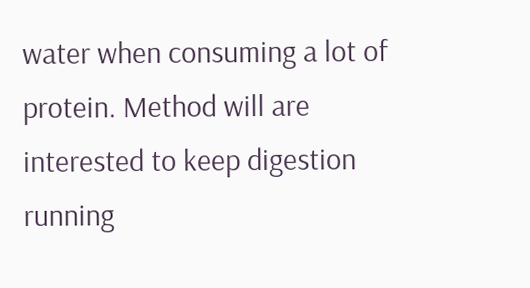water when consuming a lot of protein. Method will are interested to keep digestion running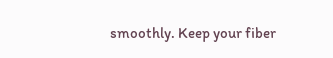smoothly. Keep your fiber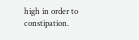high in order to constipation.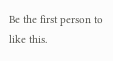Be the first person to like this.